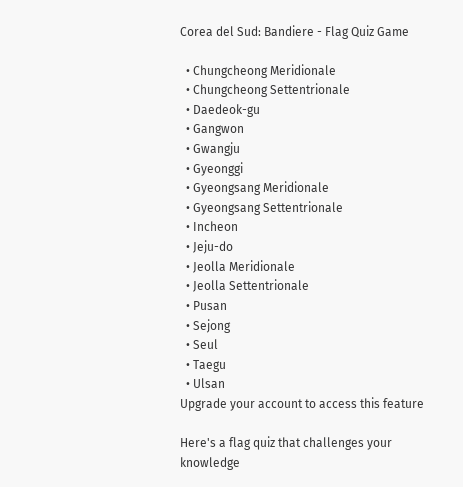Corea del Sud: Bandiere - Flag Quiz Game

  • Chungcheong Meridionale
  • Chungcheong Settentrionale
  • Daedeok-gu
  • Gangwon
  • Gwangju
  • Gyeonggi
  • Gyeongsang Meridionale
  • Gyeongsang Settentrionale
  • Incheon
  • Jeju-do
  • Jeolla Meridionale
  • Jeolla Settentrionale
  • Pusan
  • Sejong
  • Seul
  • Taegu
  • Ulsan
Upgrade your account to access this feature

Here's a flag quiz that challenges your knowledge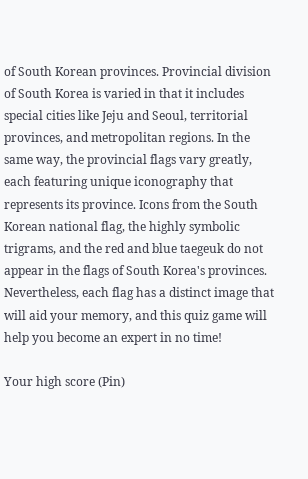of South Korean provinces. Provincial division of South Korea is varied in that it includes special cities like Jeju and Seoul, territorial provinces, and metropolitan regions. In the same way, the provincial flags vary greatly, each featuring unique iconography that represents its province. Icons from the South Korean national flag, the highly symbolic trigrams, and the red and blue taegeuk do not appear in the flags of South Korea's provinces. Nevertheless, each flag has a distinct image that will aid your memory, and this quiz game will help you become an expert in no time!

Your high score (Pin)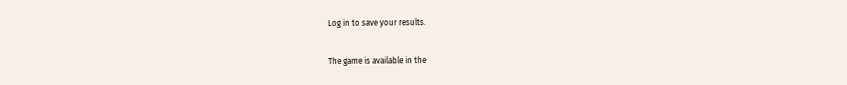Log in to save your results.

The game is available in the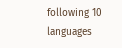following 10 languages